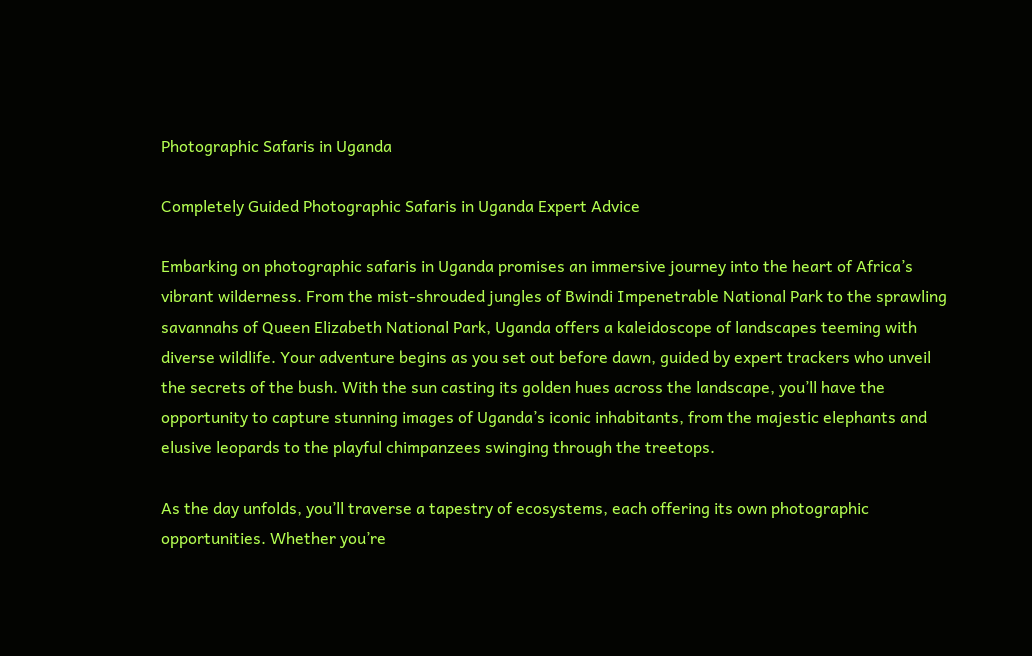Photographic Safaris in Uganda

Completely Guided Photographic Safaris in Uganda Expert Advice

Embarking on photographic safaris in Uganda promises an immersive journey into the heart of Africa’s vibrant wilderness. From the mist-shrouded jungles of Bwindi Impenetrable National Park to the sprawling savannahs of Queen Elizabeth National Park, Uganda offers a kaleidoscope of landscapes teeming with diverse wildlife. Your adventure begins as you set out before dawn, guided by expert trackers who unveil the secrets of the bush. With the sun casting its golden hues across the landscape, you’ll have the opportunity to capture stunning images of Uganda’s iconic inhabitants, from the majestic elephants and elusive leopards to the playful chimpanzees swinging through the treetops.

As the day unfolds, you’ll traverse a tapestry of ecosystems, each offering its own photographic opportunities. Whether you’re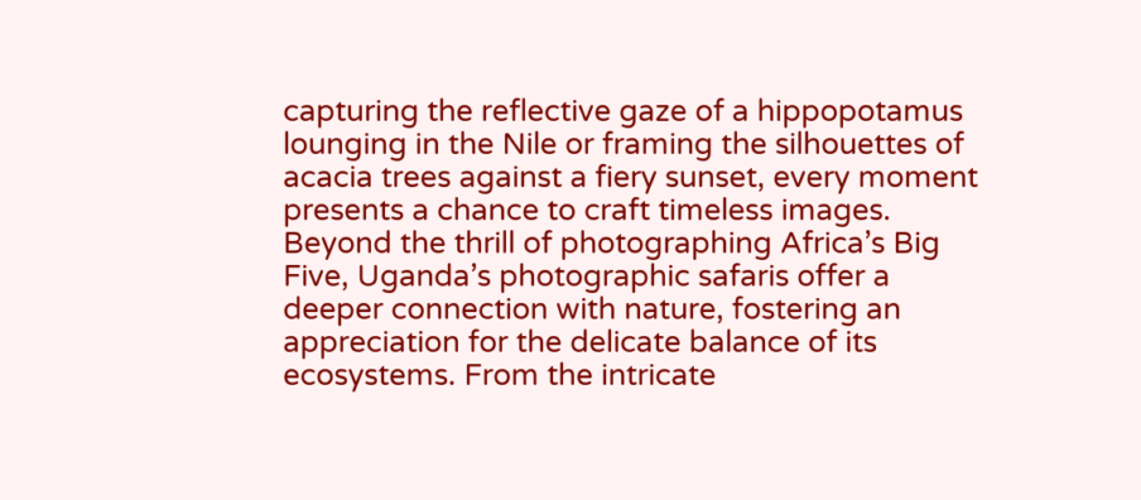capturing the reflective gaze of a hippopotamus lounging in the Nile or framing the silhouettes of acacia trees against a fiery sunset, every moment presents a chance to craft timeless images. Beyond the thrill of photographing Africa’s Big Five, Uganda’s photographic safaris offer a deeper connection with nature, fostering an appreciation for the delicate balance of its ecosystems. From the intricate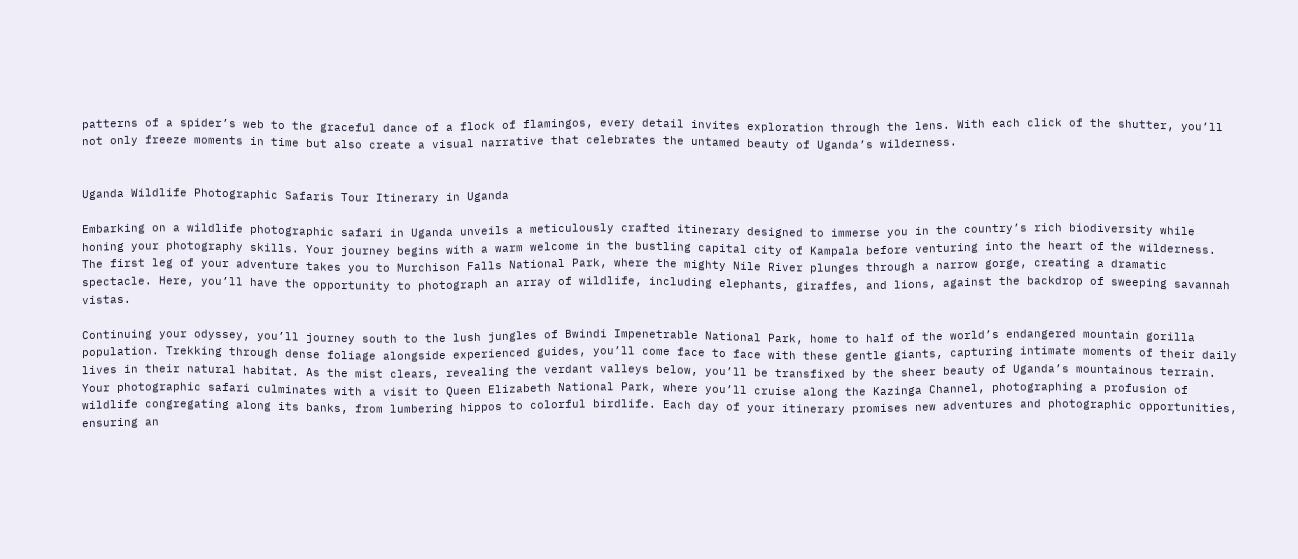patterns of a spider’s web to the graceful dance of a flock of flamingos, every detail invites exploration through the lens. With each click of the shutter, you’ll not only freeze moments in time but also create a visual narrative that celebrates the untamed beauty of Uganda’s wilderness.


Uganda Wildlife Photographic Safaris Tour Itinerary in Uganda

Embarking on a wildlife photographic safari in Uganda unveils a meticulously crafted itinerary designed to immerse you in the country’s rich biodiversity while honing your photography skills. Your journey begins with a warm welcome in the bustling capital city of Kampala before venturing into the heart of the wilderness. The first leg of your adventure takes you to Murchison Falls National Park, where the mighty Nile River plunges through a narrow gorge, creating a dramatic spectacle. Here, you’ll have the opportunity to photograph an array of wildlife, including elephants, giraffes, and lions, against the backdrop of sweeping savannah vistas.

Continuing your odyssey, you’ll journey south to the lush jungles of Bwindi Impenetrable National Park, home to half of the world’s endangered mountain gorilla population. Trekking through dense foliage alongside experienced guides, you’ll come face to face with these gentle giants, capturing intimate moments of their daily lives in their natural habitat. As the mist clears, revealing the verdant valleys below, you’ll be transfixed by the sheer beauty of Uganda’s mountainous terrain. Your photographic safari culminates with a visit to Queen Elizabeth National Park, where you’ll cruise along the Kazinga Channel, photographing a profusion of wildlife congregating along its banks, from lumbering hippos to colorful birdlife. Each day of your itinerary promises new adventures and photographic opportunities, ensuring an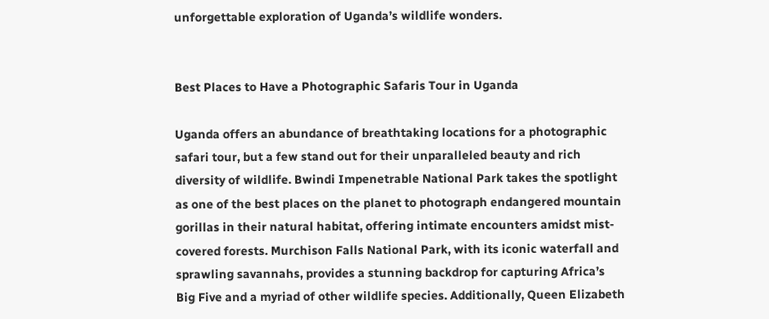unforgettable exploration of Uganda’s wildlife wonders.


Best Places to Have a Photographic Safaris Tour in Uganda

Uganda offers an abundance of breathtaking locations for a photographic safari tour, but a few stand out for their unparalleled beauty and rich diversity of wildlife. Bwindi Impenetrable National Park takes the spotlight as one of the best places on the planet to photograph endangered mountain gorillas in their natural habitat, offering intimate encounters amidst mist-covered forests. Murchison Falls National Park, with its iconic waterfall and sprawling savannahs, provides a stunning backdrop for capturing Africa’s Big Five and a myriad of other wildlife species. Additionally, Queen Elizabeth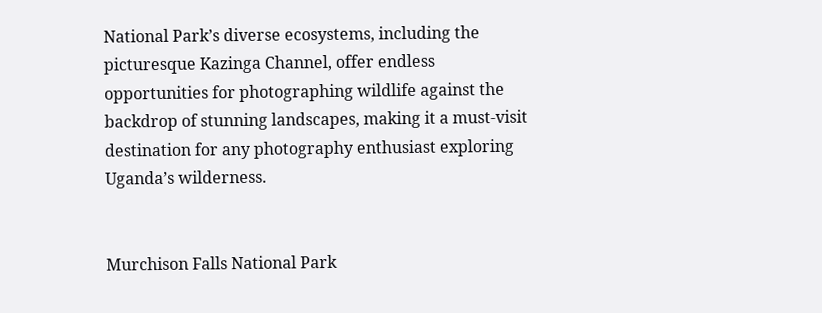National Park’s diverse ecosystems, including the picturesque Kazinga Channel, offer endless opportunities for photographing wildlife against the backdrop of stunning landscapes, making it a must-visit destination for any photography enthusiast exploring Uganda’s wilderness.


Murchison Falls National Park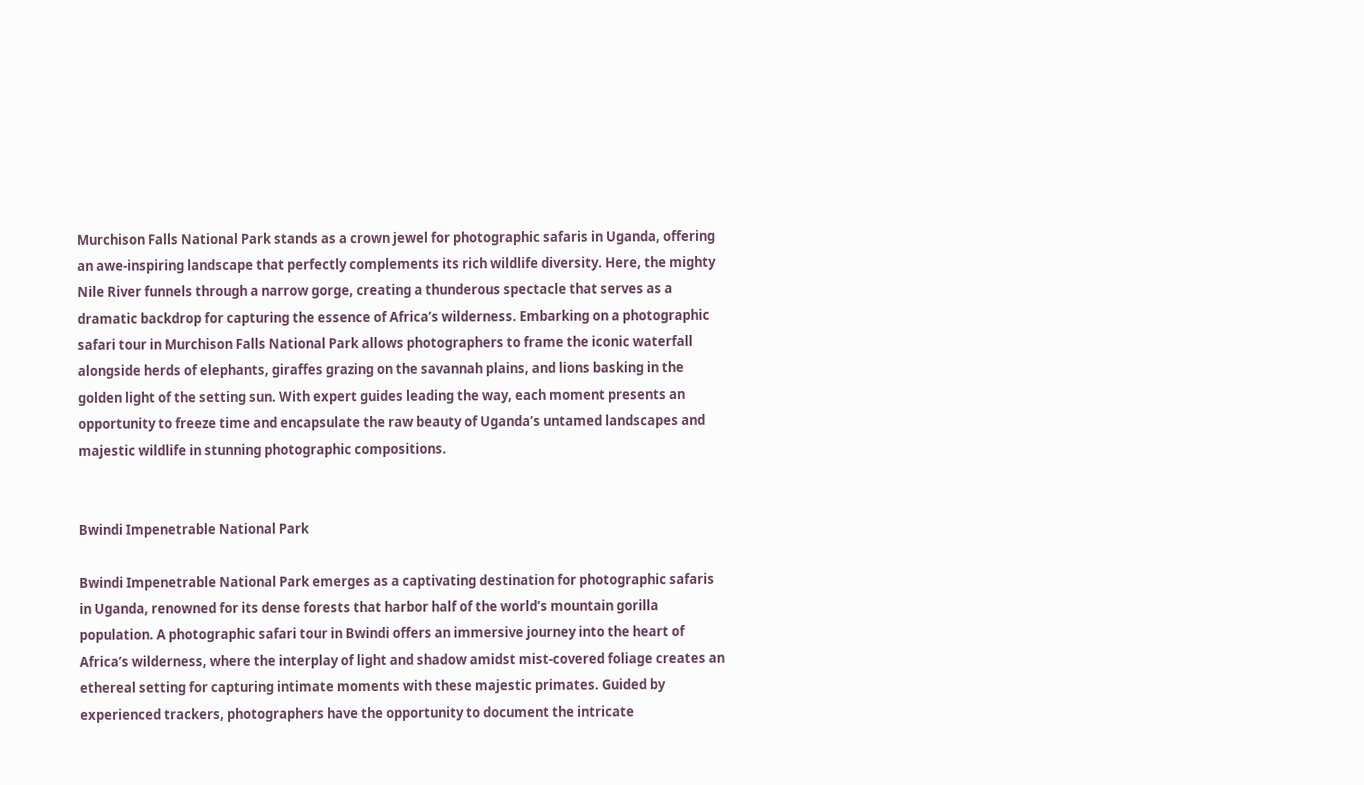Murchison Falls National Park stands as a crown jewel for photographic safaris in Uganda, offering an awe-inspiring landscape that perfectly complements its rich wildlife diversity. Here, the mighty Nile River funnels through a narrow gorge, creating a thunderous spectacle that serves as a dramatic backdrop for capturing the essence of Africa’s wilderness. Embarking on a photographic safari tour in Murchison Falls National Park allows photographers to frame the iconic waterfall alongside herds of elephants, giraffes grazing on the savannah plains, and lions basking in the golden light of the setting sun. With expert guides leading the way, each moment presents an opportunity to freeze time and encapsulate the raw beauty of Uganda’s untamed landscapes and majestic wildlife in stunning photographic compositions.


Bwindi Impenetrable National Park

Bwindi Impenetrable National Park emerges as a captivating destination for photographic safaris in Uganda, renowned for its dense forests that harbor half of the world’s mountain gorilla population. A photographic safari tour in Bwindi offers an immersive journey into the heart of Africa’s wilderness, where the interplay of light and shadow amidst mist-covered foliage creates an ethereal setting for capturing intimate moments with these majestic primates. Guided by experienced trackers, photographers have the opportunity to document the intricate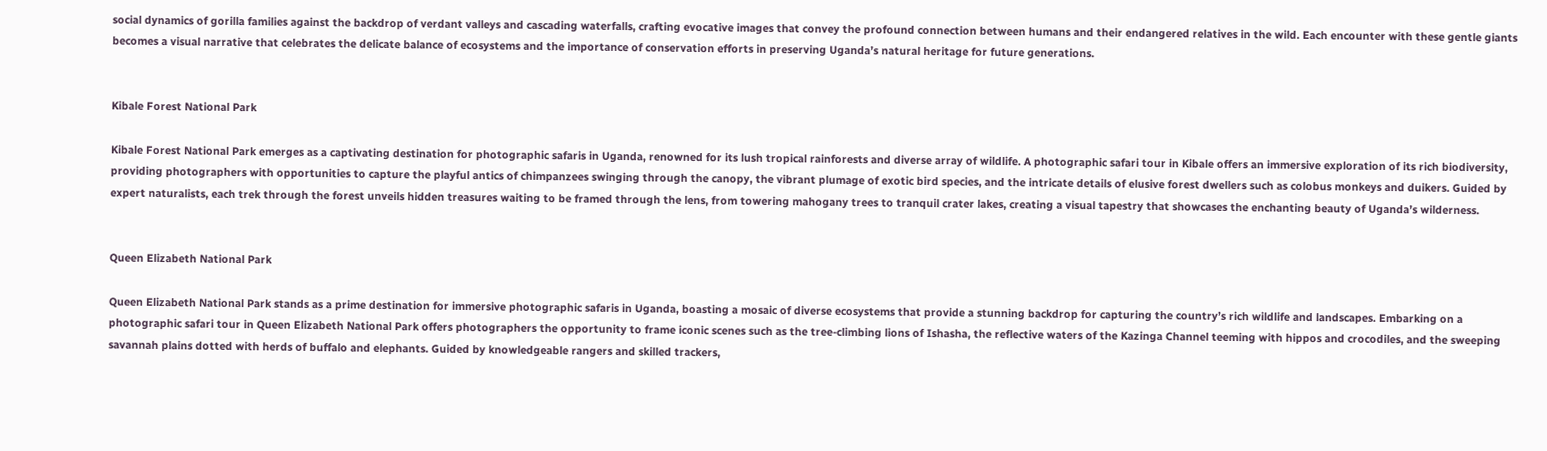social dynamics of gorilla families against the backdrop of verdant valleys and cascading waterfalls, crafting evocative images that convey the profound connection between humans and their endangered relatives in the wild. Each encounter with these gentle giants becomes a visual narrative that celebrates the delicate balance of ecosystems and the importance of conservation efforts in preserving Uganda’s natural heritage for future generations.


Kibale Forest National Park

Kibale Forest National Park emerges as a captivating destination for photographic safaris in Uganda, renowned for its lush tropical rainforests and diverse array of wildlife. A photographic safari tour in Kibale offers an immersive exploration of its rich biodiversity, providing photographers with opportunities to capture the playful antics of chimpanzees swinging through the canopy, the vibrant plumage of exotic bird species, and the intricate details of elusive forest dwellers such as colobus monkeys and duikers. Guided by expert naturalists, each trek through the forest unveils hidden treasures waiting to be framed through the lens, from towering mahogany trees to tranquil crater lakes, creating a visual tapestry that showcases the enchanting beauty of Uganda’s wilderness.


Queen Elizabeth National Park

Queen Elizabeth National Park stands as a prime destination for immersive photographic safaris in Uganda, boasting a mosaic of diverse ecosystems that provide a stunning backdrop for capturing the country’s rich wildlife and landscapes. Embarking on a photographic safari tour in Queen Elizabeth National Park offers photographers the opportunity to frame iconic scenes such as the tree-climbing lions of Ishasha, the reflective waters of the Kazinga Channel teeming with hippos and crocodiles, and the sweeping savannah plains dotted with herds of buffalo and elephants. Guided by knowledgeable rangers and skilled trackers,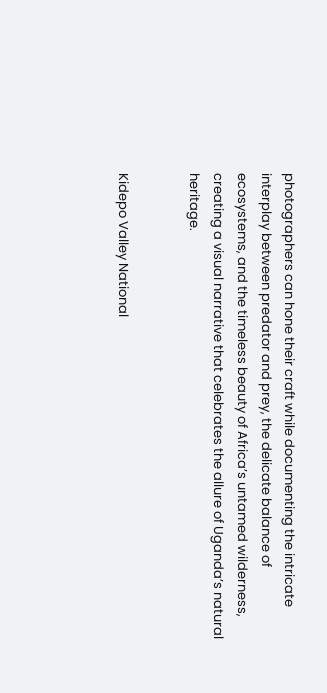photographers can hone their craft while documenting the intricate interplay between predator and prey, the delicate balance of ecosystems, and the timeless beauty of Africa’s untamed wilderness, creating a visual narrative that celebrates the allure of Uganda’s natural heritage.


Kidepo Valley National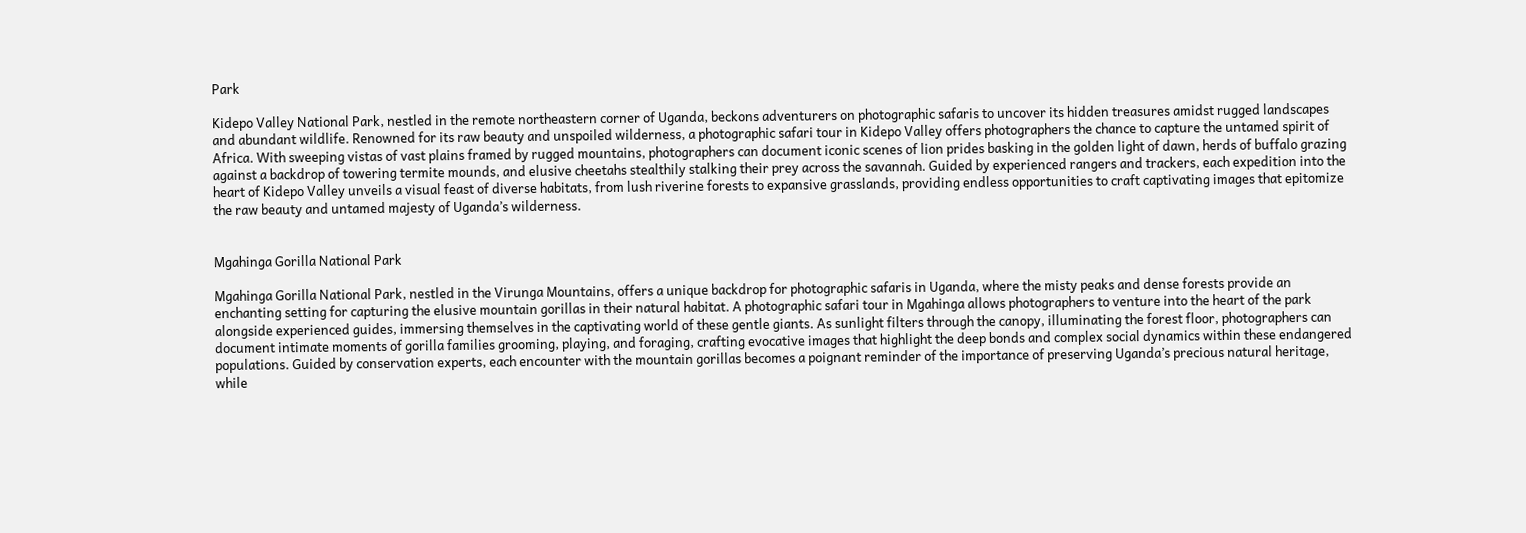Park

Kidepo Valley National Park, nestled in the remote northeastern corner of Uganda, beckons adventurers on photographic safaris to uncover its hidden treasures amidst rugged landscapes and abundant wildlife. Renowned for its raw beauty and unspoiled wilderness, a photographic safari tour in Kidepo Valley offers photographers the chance to capture the untamed spirit of Africa. With sweeping vistas of vast plains framed by rugged mountains, photographers can document iconic scenes of lion prides basking in the golden light of dawn, herds of buffalo grazing against a backdrop of towering termite mounds, and elusive cheetahs stealthily stalking their prey across the savannah. Guided by experienced rangers and trackers, each expedition into the heart of Kidepo Valley unveils a visual feast of diverse habitats, from lush riverine forests to expansive grasslands, providing endless opportunities to craft captivating images that epitomize the raw beauty and untamed majesty of Uganda’s wilderness.


Mgahinga Gorilla National Park

Mgahinga Gorilla National Park, nestled in the Virunga Mountains, offers a unique backdrop for photographic safaris in Uganda, where the misty peaks and dense forests provide an enchanting setting for capturing the elusive mountain gorillas in their natural habitat. A photographic safari tour in Mgahinga allows photographers to venture into the heart of the park alongside experienced guides, immersing themselves in the captivating world of these gentle giants. As sunlight filters through the canopy, illuminating the forest floor, photographers can document intimate moments of gorilla families grooming, playing, and foraging, crafting evocative images that highlight the deep bonds and complex social dynamics within these endangered populations. Guided by conservation experts, each encounter with the mountain gorillas becomes a poignant reminder of the importance of preserving Uganda’s precious natural heritage, while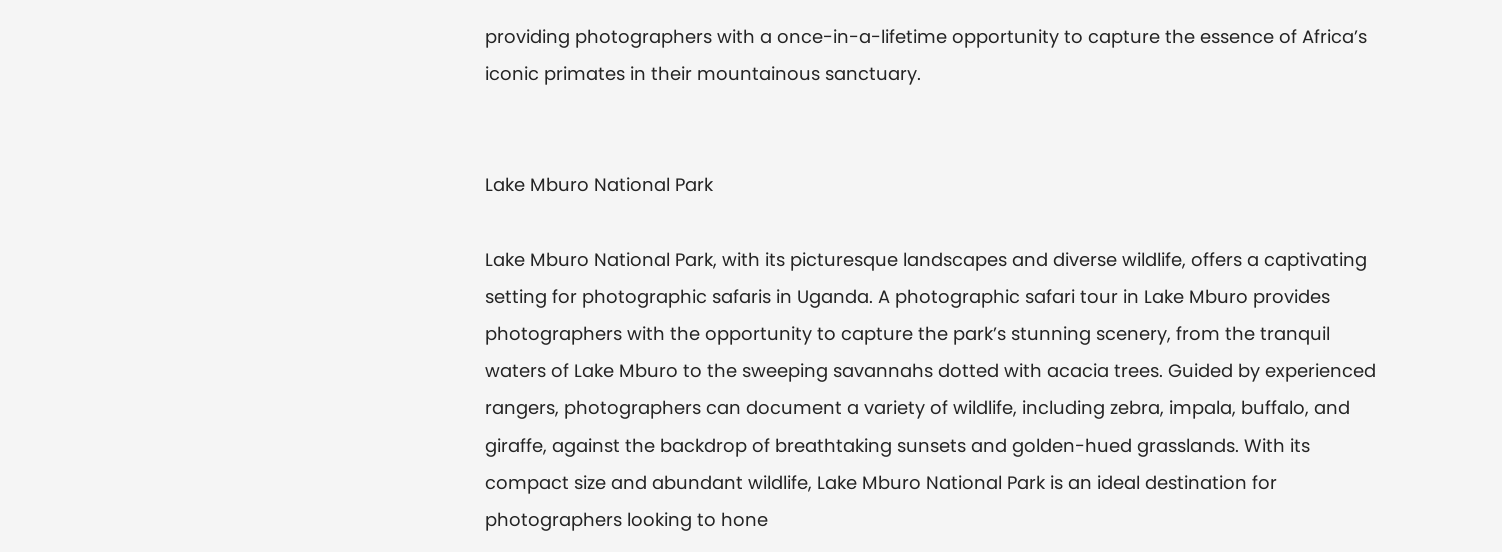providing photographers with a once-in-a-lifetime opportunity to capture the essence of Africa’s iconic primates in their mountainous sanctuary.


Lake Mburo National Park

Lake Mburo National Park, with its picturesque landscapes and diverse wildlife, offers a captivating setting for photographic safaris in Uganda. A photographic safari tour in Lake Mburo provides photographers with the opportunity to capture the park’s stunning scenery, from the tranquil waters of Lake Mburo to the sweeping savannahs dotted with acacia trees. Guided by experienced rangers, photographers can document a variety of wildlife, including zebra, impala, buffalo, and giraffe, against the backdrop of breathtaking sunsets and golden-hued grasslands. With its compact size and abundant wildlife, Lake Mburo National Park is an ideal destination for photographers looking to hone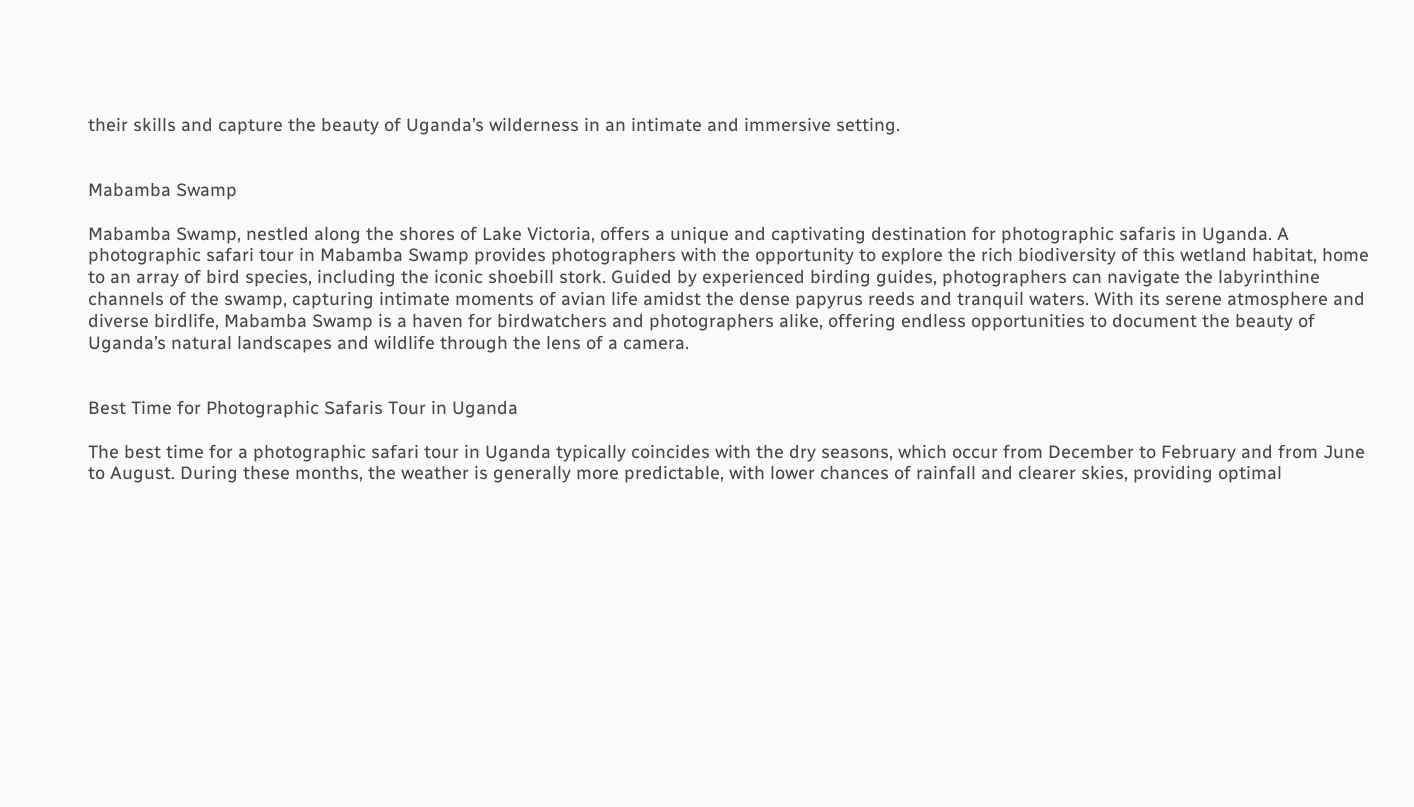their skills and capture the beauty of Uganda’s wilderness in an intimate and immersive setting.


Mabamba Swamp

Mabamba Swamp, nestled along the shores of Lake Victoria, offers a unique and captivating destination for photographic safaris in Uganda. A photographic safari tour in Mabamba Swamp provides photographers with the opportunity to explore the rich biodiversity of this wetland habitat, home to an array of bird species, including the iconic shoebill stork. Guided by experienced birding guides, photographers can navigate the labyrinthine channels of the swamp, capturing intimate moments of avian life amidst the dense papyrus reeds and tranquil waters. With its serene atmosphere and diverse birdlife, Mabamba Swamp is a haven for birdwatchers and photographers alike, offering endless opportunities to document the beauty of Uganda’s natural landscapes and wildlife through the lens of a camera.


Best Time for Photographic Safaris Tour in Uganda

The best time for a photographic safari tour in Uganda typically coincides with the dry seasons, which occur from December to February and from June to August. During these months, the weather is generally more predictable, with lower chances of rainfall and clearer skies, providing optimal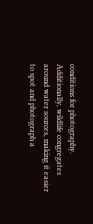conditions for photography. Additionally, wildlife congregates around water sources, making it easier to spot and photograph a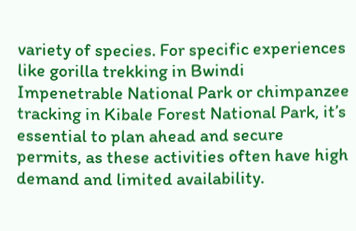variety of species. For specific experiences like gorilla trekking in Bwindi Impenetrable National Park or chimpanzee tracking in Kibale Forest National Park, it’s essential to plan ahead and secure permits, as these activities often have high demand and limited availability.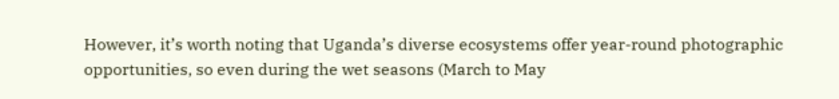However, it’s worth noting that Uganda’s diverse ecosystems offer year-round photographic opportunities, so even during the wet seasons (March to May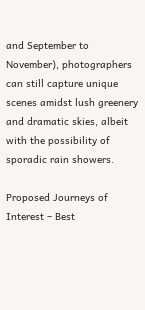and September to November), photographers can still capture unique scenes amidst lush greenery and dramatic skies, albeit with the possibility of sporadic rain showers.

Proposed Journeys of Interest – Best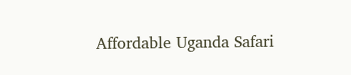Affordable Uganda Safari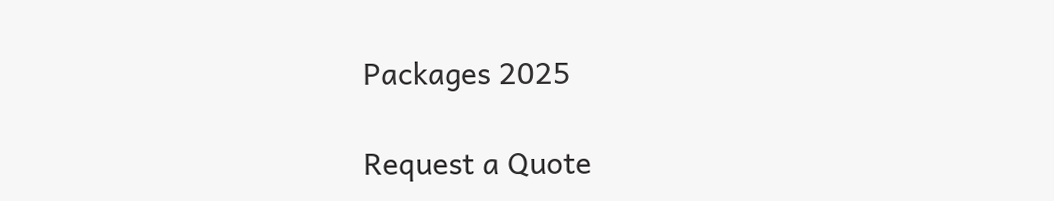Packages 2025

Request a Quote